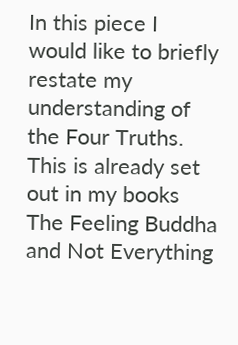In this piece I would like to briefly restate my understanding of the Four Truths. This is already set out in my books The Feeling Buddha and Not Everything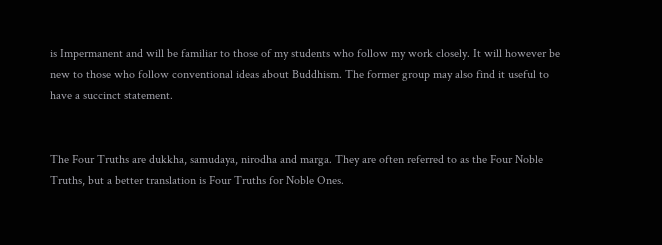is Impermanent and will be familiar to those of my students who follow my work closely. It will however be new to those who follow conventional ideas about Buddhism. The former group may also find it useful to have a succinct statement.


The Four Truths are dukkha, samudaya, nirodha and marga. They are often referred to as the Four Noble Truths, but a better translation is Four Truths for Noble Ones.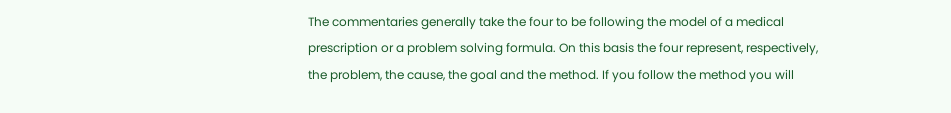The commentaries generally take the four to be following the model of a medical prescription or a problem solving formula. On this basis the four represent, respectively, the problem, the cause, the goal and the method. If you follow the method you will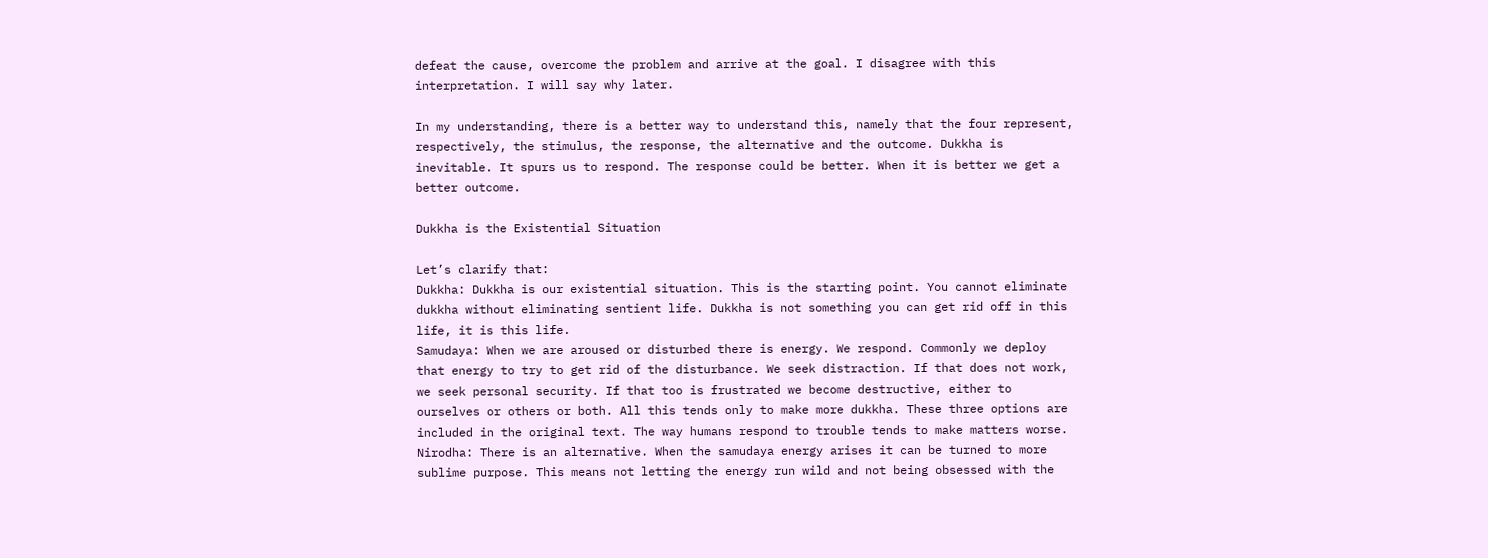defeat the cause, overcome the problem and arrive at the goal. I disagree with this interpretation. I will say why later.

In my understanding, there is a better way to understand this, namely that the four represent, respectively, the stimulus, the response, the alternative and the outcome. Dukkha is inevitable. It spurs us to respond. The response could be better. When it is better we get a better outcome.

Dukkha is the Existential Situation

Let’s clarify that:
Dukkha: Dukkha is our existential situation. This is the starting point. You cannot eliminate dukkha without eliminating sentient life. Dukkha is not something you can get rid off in this life, it is this life.
Samudaya: When we are aroused or disturbed there is energy. We respond. Commonly we deploy that energy to try to get rid of the disturbance. We seek distraction. If that does not work, we seek personal security. If that too is frustrated we become destructive, either to ourselves or others or both. All this tends only to make more dukkha. These three options are included in the original text. The way humans respond to trouble tends to make matters worse.
Nirodha: There is an alternative. When the samudaya energy arises it can be turned to more sublime purpose. This means not letting the energy run wild and not being obsessed with the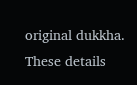original dukkha. These details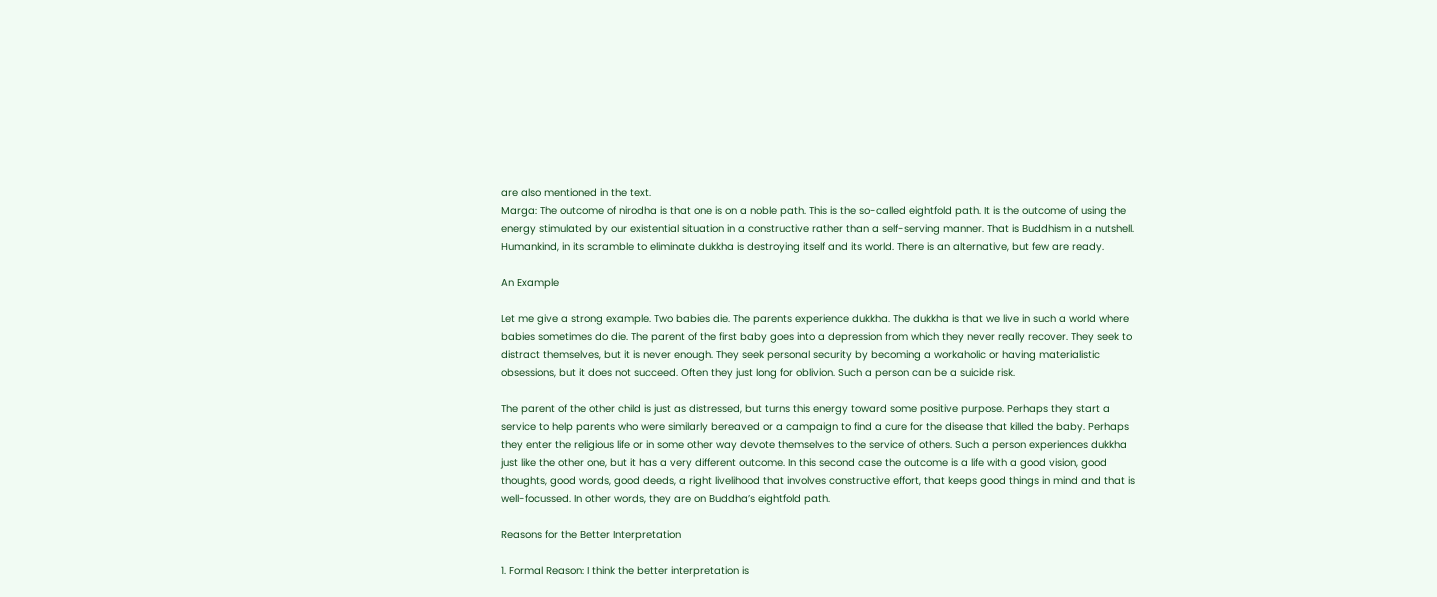are also mentioned in the text.
Marga: The outcome of nirodha is that one is on a noble path. This is the so-called eightfold path. It is the outcome of using the energy stimulated by our existential situation in a constructive rather than a self-serving manner. That is Buddhism in a nutshell. Humankind, in its scramble to eliminate dukkha is destroying itself and its world. There is an alternative, but few are ready.

An Example

Let me give a strong example. Two babies die. The parents experience dukkha. The dukkha is that we live in such a world where babies sometimes do die. The parent of the first baby goes into a depression from which they never really recover. They seek to distract themselves, but it is never enough. They seek personal security by becoming a workaholic or having materialistic obsessions, but it does not succeed. Often they just long for oblivion. Such a person can be a suicide risk.

The parent of the other child is just as distressed, but turns this energy toward some positive purpose. Perhaps they start a service to help parents who were similarly bereaved or a campaign to find a cure for the disease that killed the baby. Perhaps they enter the religious life or in some other way devote themselves to the service of others. Such a person experiences dukkha just like the other one, but it has a very different outcome. In this second case the outcome is a life with a good vision, good thoughts, good words, good deeds, a right livelihood that involves constructive effort, that keeps good things in mind and that is well-focussed. In other words, they are on Buddha’s eightfold path.

Reasons for the Better Interpretation

1. Formal Reason: I think the better interpretation is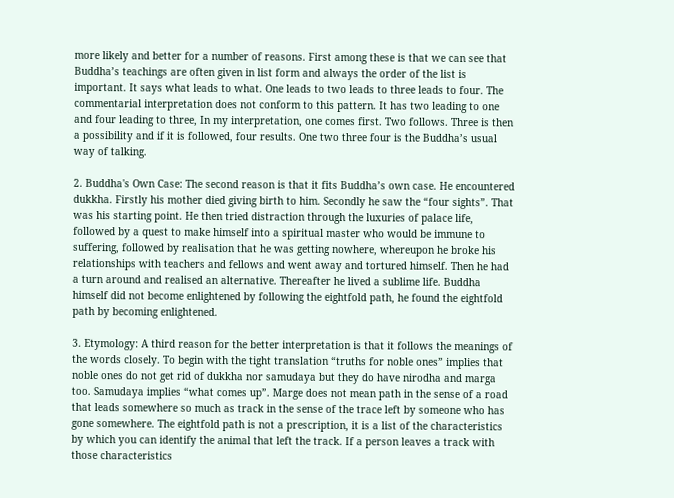more likely and better for a number of reasons. First among these is that we can see that Buddha’s teachings are often given in list form and always the order of the list is important. It says what leads to what. One leads to two leads to three leads to four. The commentarial interpretation does not conform to this pattern. It has two leading to one and four leading to three, In my interpretation, one comes first. Two follows. Three is then a possibility and if it is followed, four results. One two three four is the Buddha’s usual way of talking.

2. Buddha's Own Case: The second reason is that it fits Buddha’s own case. He encountered dukkha. Firstly his mother died giving birth to him. Secondly he saw the “four sights”. That was his starting point. He then tried distraction through the luxuries of palace life, followed by a quest to make himself into a spiritual master who would be immune to suffering, followed by realisation that he was getting nowhere, whereupon he broke his relationships with teachers and fellows and went away and tortured himself. Then he had a turn around and realised an alternative. Thereafter he lived a sublime life. Buddha himself did not become enlightened by following the eightfold path, he found the eightfold path by becoming enlightened.

3. Etymology: A third reason for the better interpretation is that it follows the meanings of the words closely. To begin with the tight translation “truths for noble ones” implies that noble ones do not get rid of dukkha nor samudaya but they do have nirodha and marga too. Samudaya implies “what comes up”. Marge does not mean path in the sense of a road that leads somewhere so much as track in the sense of the trace left by someone who has gone somewhere. The eightfold path is not a prescription, it is a list of the characteristics by which you can identify the animal that left the track. If a person leaves a track with those characteristics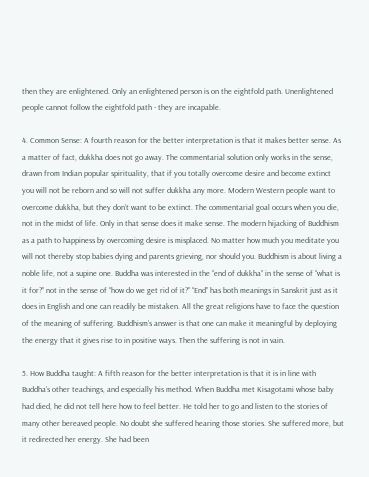then they are enlightened. Only an enlightened person is on the eightfold path. Unenlightened people cannot follow the eightfold path - they are incapable.

4. Common Sense: A fourth reason for the better interpretation is that it makes better sense. As a matter of fact, dukkha does not go away. The commentarial solution only works in the sense, drawn from Indian popular spirituality, that if you totally overcome desire and become extinct you will not be reborn and so will not suffer dukkha any more. Modern Western people want to overcome dukkha, but they don’t want to be extinct. The commentarial goal occurs when you die, not in the midst of life. Only in that sense does it make sense. The modern hijacking of Buddhism as a path to happiness by overcoming desire is misplaced. No matter how much you meditate you will not thereby stop babies dying and parents grieving, nor should you. Buddhism is about living a noble life, not a supine one. Buddha was interested in the “end of dukkha” in the sense of “what is it for?” not in the sense of “how do we get rid of it?” “End” has both meanings in Sanskrit just as it does in English and one can readily be mistaken. All the great religions have to face the question of the meaning of suffering. Buddhism’s answer is that one can make it meaningful by deploying the energy that it gives rise to in positive ways. Then the suffering is not in vain.

5. How Buddha taught: A fifth reason for the better interpretation is that it is in line with Buddha’s other teachings, and especially his method. When Buddha met Kisagotami whose baby had died, he did not tell here how to feel better. He told her to go and listen to the stories of many other bereaved people. No doubt she suffered hearing those stories. She suffered more, but it redirected her energy. She had been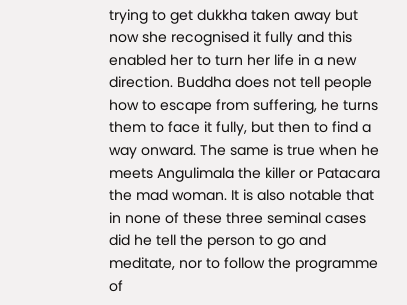trying to get dukkha taken away but now she recognised it fully and this enabled her to turn her life in a new direction. Buddha does not tell people how to escape from suffering, he turns them to face it fully, but then to find a way onward. The same is true when he meets Angulimala the killer or Patacara the mad woman. It is also notable that in none of these three seminal cases did he tell the person to go and meditate, nor to follow the programme of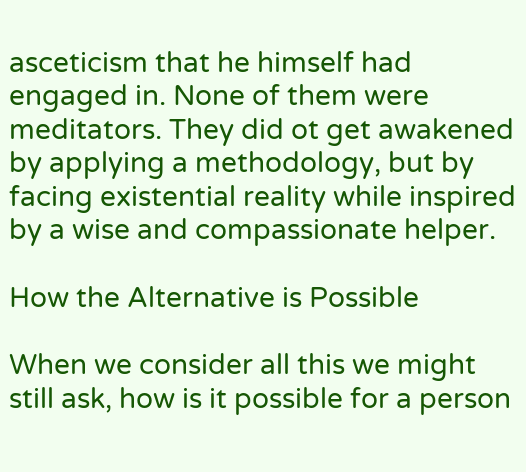asceticism that he himself had engaged in. None of them were meditators. They did ot get awakened by applying a methodology, but by facing existential reality while inspired by a wise and compassionate helper.

How the Alternative is Possible

When we consider all this we might still ask, how is it possible for a person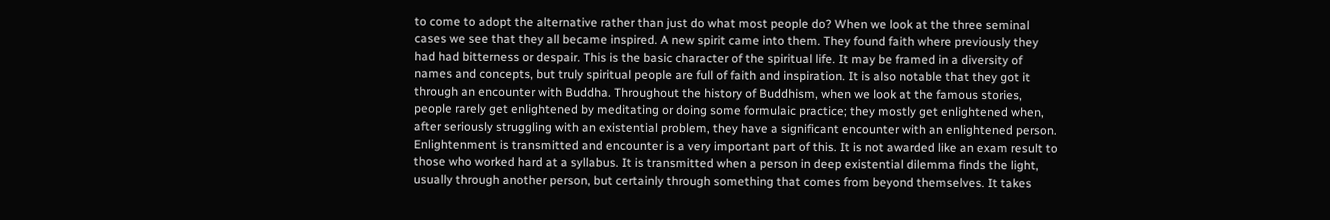to come to adopt the alternative rather than just do what most people do? When we look at the three seminal cases we see that they all became inspired. A new spirit came into them. They found faith where previously they had had bitterness or despair. This is the basic character of the spiritual life. It may be framed in a diversity of names and concepts, but truly spiritual people are full of faith and inspiration. It is also notable that they got it through an encounter with Buddha. Throughout the history of Buddhism, when we look at the famous stories, people rarely get enlightened by meditating or doing some formulaic practice; they mostly get enlightened when, after seriously struggling with an existential problem, they have a significant encounter with an enlightened person. Enlightenment is transmitted and encounter is a very important part of this. It is not awarded like an exam result to those who worked hard at a syllabus. It is transmitted when a person in deep existential dilemma finds the light, usually through another person, but certainly through something that comes from beyond themselves. It takes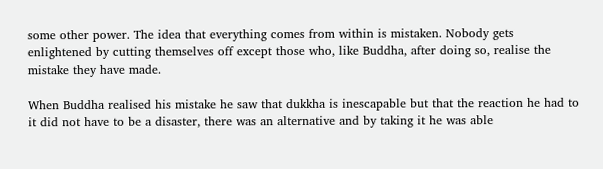some other power. The idea that everything comes from within is mistaken. Nobody gets enlightened by cutting themselves off except those who, like Buddha, after doing so, realise the mistake they have made.

When Buddha realised his mistake he saw that dukkha is inescapable but that the reaction he had to it did not have to be a disaster, there was an alternative and by taking it he was able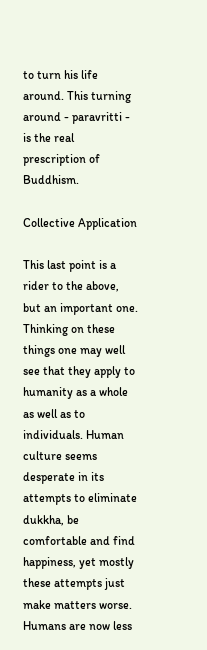to turn his life around. This turning around - paravritti - is the real prescription of Buddhism.

Collective Application

This last point is a rider to the above, but an important one. Thinking on these things one may well see that they apply to humanity as a whole as well as to individuals. Human culture seems desperate in its attempts to eliminate dukkha, be comfortable and find happiness, yet mostly these attempts just make matters worse. Humans are now less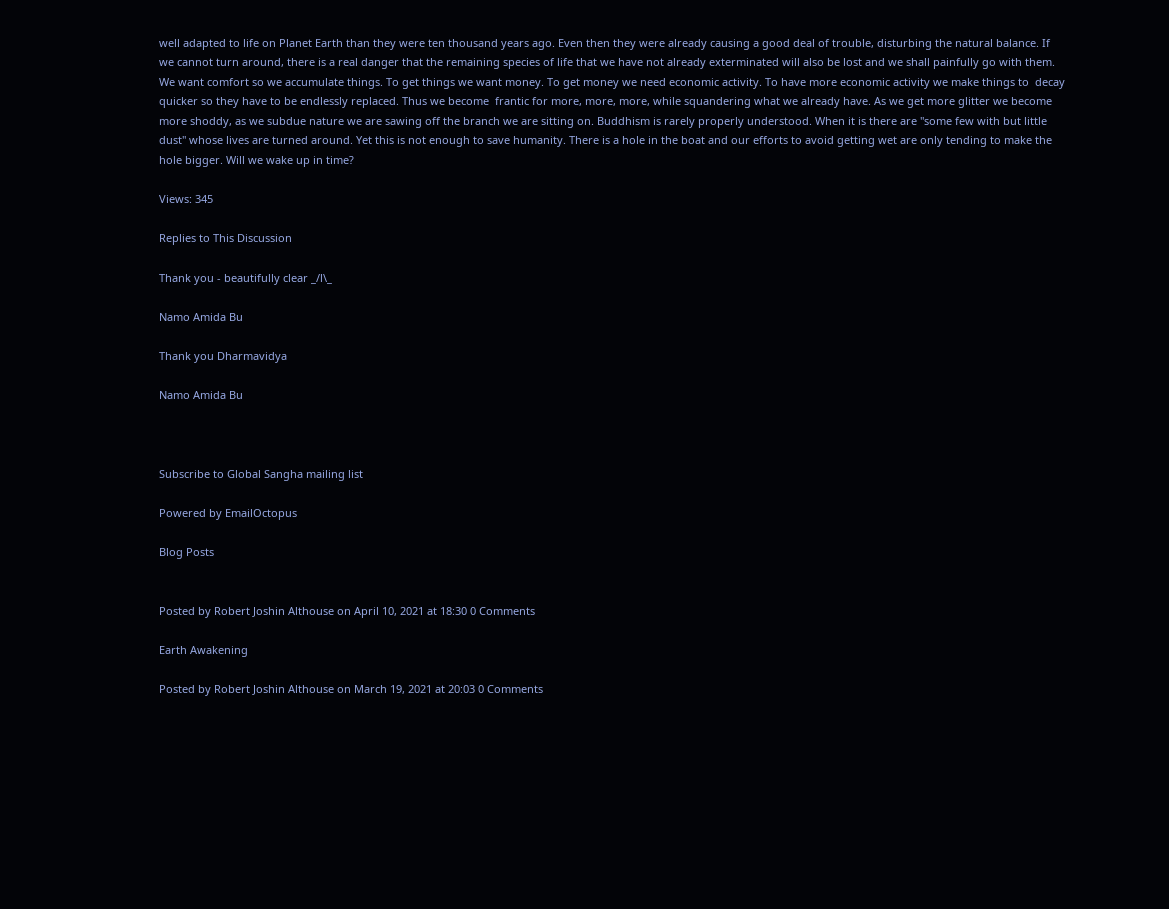well adapted to life on Planet Earth than they were ten thousand years ago. Even then they were already causing a good deal of trouble, disturbing the natural balance. If we cannot turn around, there is a real danger that the remaining species of life that we have not already exterminated will also be lost and we shall painfully go with them. We want comfort so we accumulate things. To get things we want money. To get money we need economic activity. To have more economic activity we make things to  decay quicker so they have to be endlessly replaced. Thus we become  frantic for more, more, more, while squandering what we already have. As we get more glitter we become more shoddy, as we subdue nature we are sawing off the branch we are sitting on. Buddhism is rarely properly understood. When it is there are "some few with but little dust" whose lives are turned around. Yet this is not enough to save humanity. There is a hole in the boat and our efforts to avoid getting wet are only tending to make the hole bigger. Will we wake up in time?

Views: 345

Replies to This Discussion

Thank you - beautifully clear _/l\_

Namo Amida Bu

Thank you Dharmavidya

Namo Amida Bu



Subscribe to Global Sangha mailing list

Powered by EmailOctopus

Blog Posts


Posted by Robert Joshin Althouse on April 10, 2021 at 18:30 0 Comments

Earth Awakening

Posted by Robert Joshin Althouse on March 19, 2021 at 20:03 0 Comments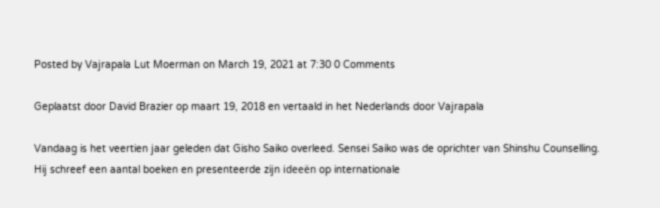Posted by Vajrapala Lut Moerman on March 19, 2021 at 7:30 0 Comments

Geplaatst door David Brazier op maart 19, 2018 en vertaald in het Nederlands door Vajrapala

Vandaag is het veertien jaar geleden dat Gisho Saiko overleed. Sensei Saiko was de oprichter van Shinshu Counselling. Hij schreef een aantal boeken en presenteerde zijn ideeën op internationale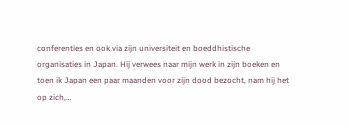conferenties en ook via zijn universiteit en boeddhistische organisaties in Japan. Hij verwees naar mijn werk in zijn boeken en toen ik Japan een paar maanden voor zijn dood bezocht, nam hij het op zich,…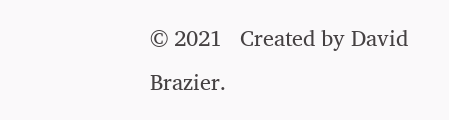© 2021   Created by David Brazier.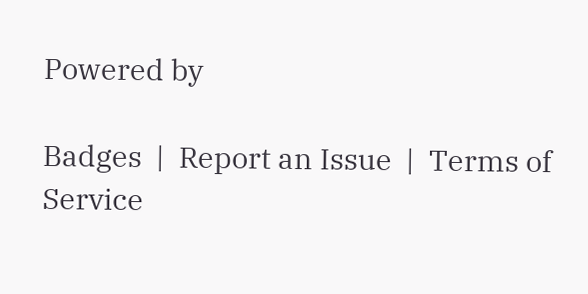Powered by

Badges  |  Report an Issue  |  Terms of Service